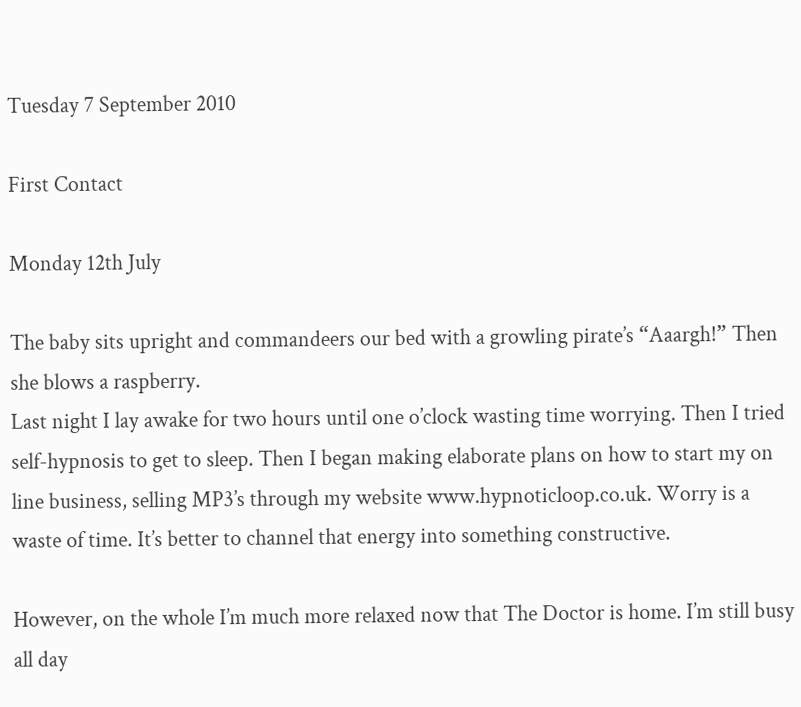Tuesday 7 September 2010

First Contact

Monday 12th July

The baby sits upright and commandeers our bed with a growling pirate’s “Aaargh!” Then she blows a raspberry.
Last night I lay awake for two hours until one o’clock wasting time worrying. Then I tried self-hypnosis to get to sleep. Then I began making elaborate plans on how to start my on line business, selling MP3’s through my website www.hypnoticloop.co.uk. Worry is a waste of time. It’s better to channel that energy into something constructive.

However, on the whole I’m much more relaxed now that The Doctor is home. I’m still busy all day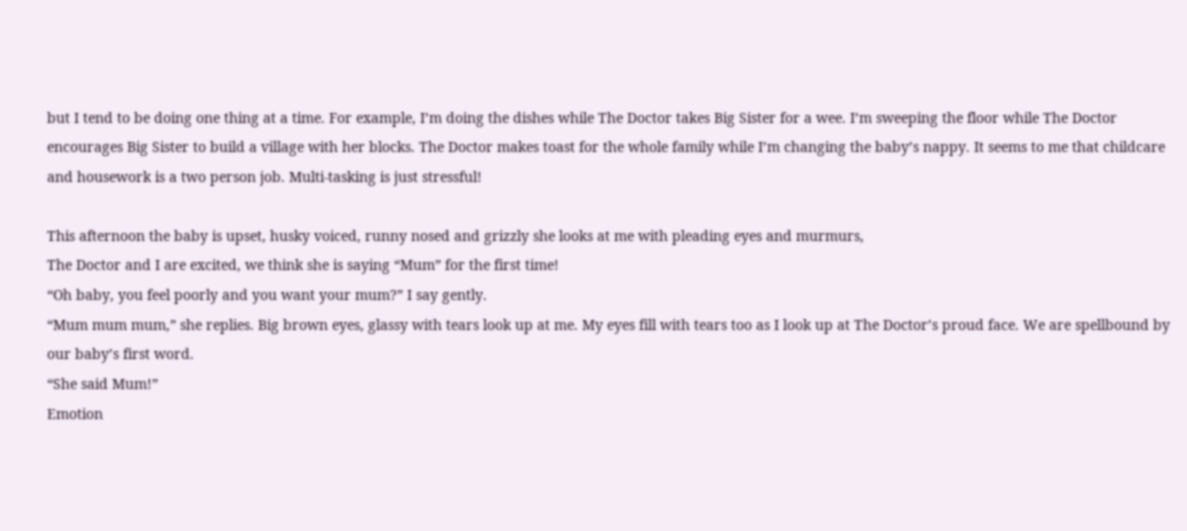but I tend to be doing one thing at a time. For example, I’m doing the dishes while The Doctor takes Big Sister for a wee. I’m sweeping the floor while The Doctor encourages Big Sister to build a village with her blocks. The Doctor makes toast for the whole family while I’m changing the baby’s nappy. It seems to me that childcare and housework is a two person job. Multi-tasking is just stressful!

This afternoon the baby is upset, husky voiced, runny nosed and grizzly she looks at me with pleading eyes and murmurs,
The Doctor and I are excited, we think she is saying “Mum” for the first time!
“Oh baby, you feel poorly and you want your mum?” I say gently.
“Mum mum mum,” she replies. Big brown eyes, glassy with tears look up at me. My eyes fill with tears too as I look up at The Doctor’s proud face. We are spellbound by our baby’s first word.
“She said Mum!”
Emotion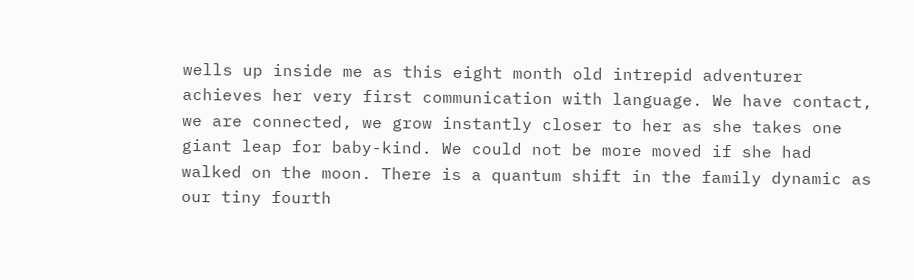wells up inside me as this eight month old intrepid adventurer achieves her very first communication with language. We have contact, we are connected, we grow instantly closer to her as she takes one giant leap for baby-kind. We could not be more moved if she had walked on the moon. There is a quantum shift in the family dynamic as our tiny fourth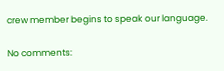crew member begins to speak our language.

No comments: